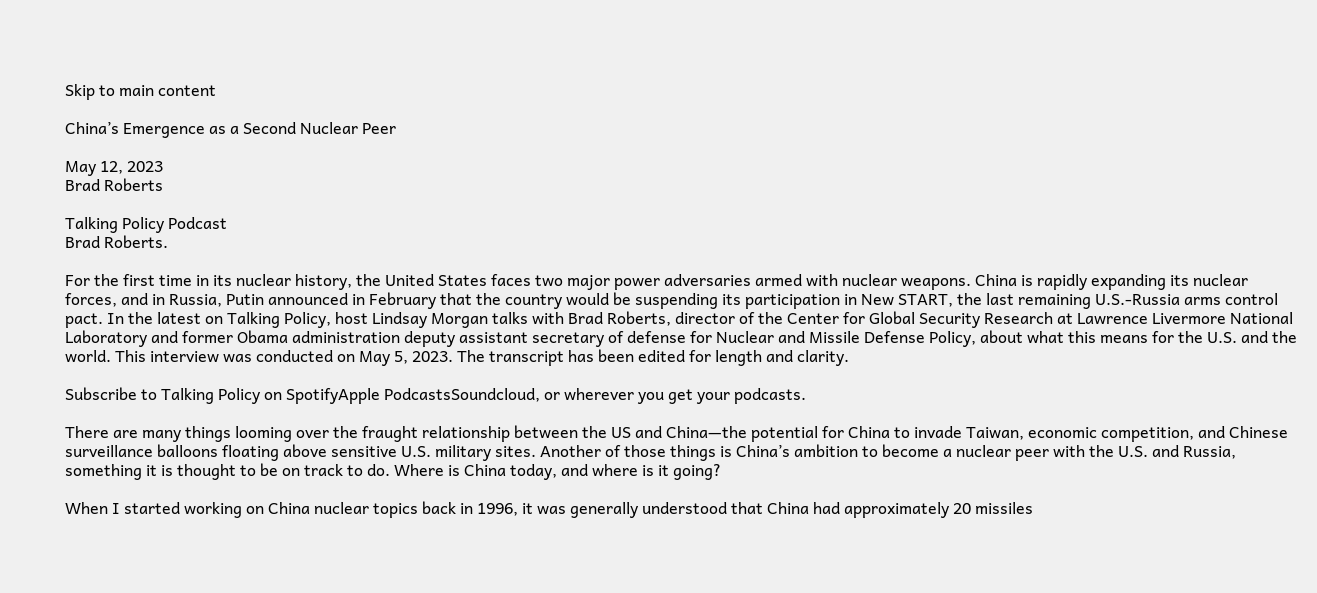Skip to main content

China’s Emergence as a Second Nuclear Peer

May 12, 2023
Brad Roberts

Talking Policy Podcast
Brad Roberts.

For the first time in its nuclear history, the United States faces two major power adversaries armed with nuclear weapons. China is rapidly expanding its nuclear forces, and in Russia, Putin announced in February that the country would be suspending its participation in New START, the last remaining U.S.-Russia arms control pact. In the latest on Talking Policy, host Lindsay Morgan talks with Brad Roberts, director of the Center for Global Security Research at Lawrence Livermore National Laboratory and former Obama administration deputy assistant secretary of defense for Nuclear and Missile Defense Policy, about what this means for the U.S. and the world. This interview was conducted on May 5, 2023. The transcript has been edited for length and clarity.

Subscribe to Talking Policy on SpotifyApple PodcastsSoundcloud, or wherever you get your podcasts.

There are many things looming over the fraught relationship between the US and China—the potential for China to invade Taiwan, economic competition, and Chinese surveillance balloons floating above sensitive U.S. military sites. Another of those things is China’s ambition to become a nuclear peer with the U.S. and Russia, something it is thought to be on track to do. Where is China today, and where is it going?

When I started working on China nuclear topics back in 1996, it was generally understood that China had approximately 20 missiles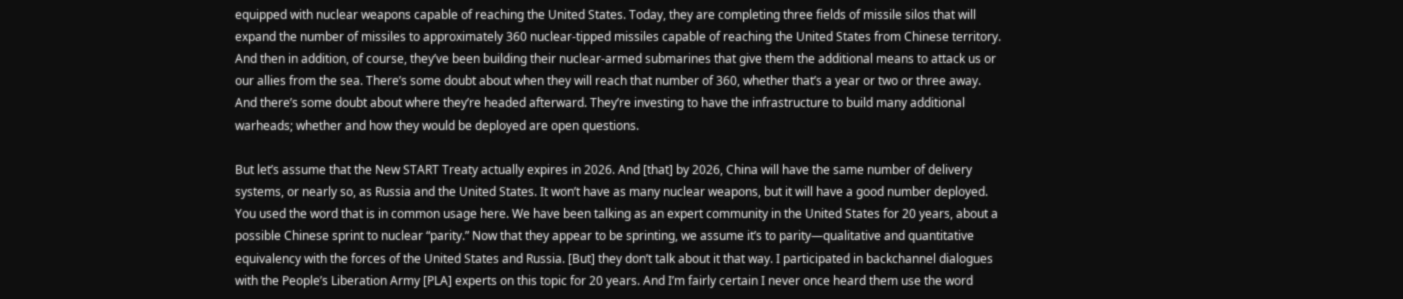equipped with nuclear weapons capable of reaching the United States. Today, they are completing three fields of missile silos that will expand the number of missiles to approximately 360 nuclear-tipped missiles capable of reaching the United States from Chinese territory. And then in addition, of course, they’ve been building their nuclear-armed submarines that give them the additional means to attack us or our allies from the sea. There’s some doubt about when they will reach that number of 360, whether that’s a year or two or three away. And there’s some doubt about where they’re headed afterward. They’re investing to have the infrastructure to build many additional warheads; whether and how they would be deployed are open questions.

But let’s assume that the New START Treaty actually expires in 2026. And [that] by 2026, China will have the same number of delivery systems, or nearly so, as Russia and the United States. It won’t have as many nuclear weapons, but it will have a good number deployed. You used the word that is in common usage here. We have been talking as an expert community in the United States for 20 years, about a possible Chinese sprint to nuclear “parity.” Now that they appear to be sprinting, we assume it’s to parity—qualitative and quantitative equivalency with the forces of the United States and Russia. [But] they don’t talk about it that way. I participated in backchannel dialogues with the People’s Liberation Army [PLA] experts on this topic for 20 years. And I’m fairly certain I never once heard them use the word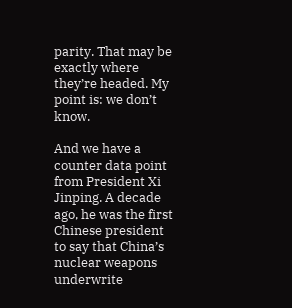parity. That may be exactly where they’re headed. My point is: we don’t know.

And we have a counter data point from President Xi Jinping. A decade ago, he was the first Chinese president to say that China’s nuclear weapons underwrite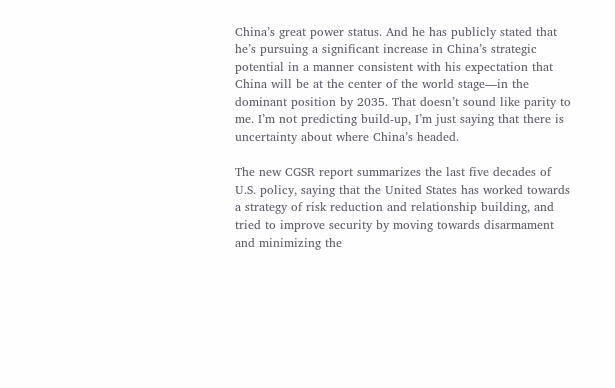China’s great power status. And he has publicly stated that he’s pursuing a significant increase in China’s strategic potential in a manner consistent with his expectation that China will be at the center of the world stage—in the dominant position by 2035. That doesn’t sound like parity to me. I’m not predicting build-up, I’m just saying that there is uncertainty about where China’s headed.

The new CGSR report summarizes the last five decades of U.S. policy, saying that the United States has worked towards a strategy of risk reduction and relationship building, and tried to improve security by moving towards disarmament and minimizing the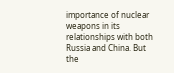importance of nuclear weapons in its relationships with both Russia and China. But the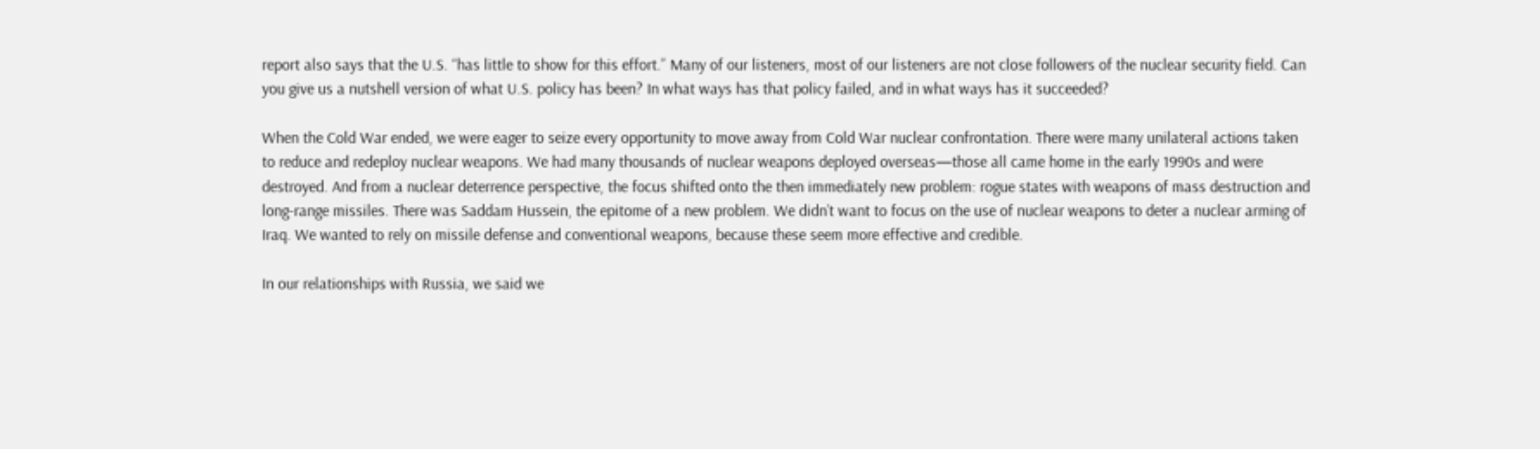report also says that the U.S. “has little to show for this effort.” Many of our listeners, most of our listeners are not close followers of the nuclear security field. Can you give us a nutshell version of what U.S. policy has been? In what ways has that policy failed, and in what ways has it succeeded?

When the Cold War ended, we were eager to seize every opportunity to move away from Cold War nuclear confrontation. There were many unilateral actions taken to reduce and redeploy nuclear weapons. We had many thousands of nuclear weapons deployed overseas—those all came home in the early 1990s and were destroyed. And from a nuclear deterrence perspective, the focus shifted onto the then immediately new problem: rogue states with weapons of mass destruction and long-range missiles. There was Saddam Hussein, the epitome of a new problem. We didn’t want to focus on the use of nuclear weapons to deter a nuclear arming of Iraq. We wanted to rely on missile defense and conventional weapons, because these seem more effective and credible.

In our relationships with Russia, we said we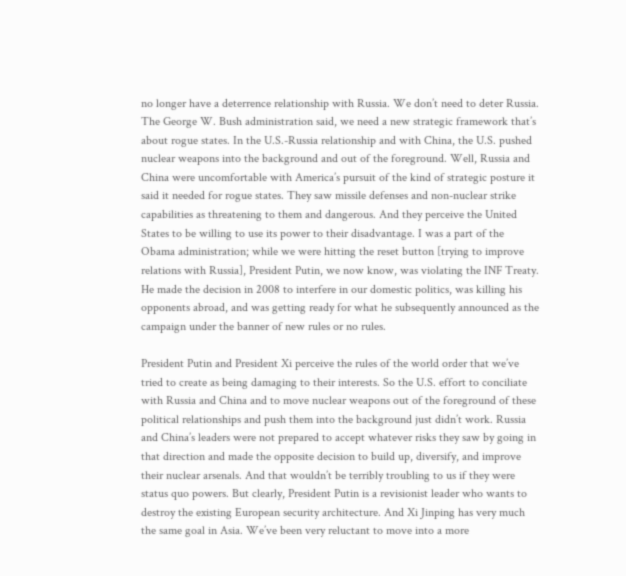no longer have a deterrence relationship with Russia. We don’t need to deter Russia. The George W. Bush administration said, we need a new strategic framework that’s about rogue states. In the U.S.-Russia relationship and with China, the U.S. pushed nuclear weapons into the background and out of the foreground. Well, Russia and China were uncomfortable with America’s pursuit of the kind of strategic posture it said it needed for rogue states. They saw missile defenses and non-nuclear strike capabilities as threatening to them and dangerous. And they perceive the United States to be willing to use its power to their disadvantage. I was a part of the Obama administration; while we were hitting the reset button [trying to improve relations with Russia], President Putin, we now know, was violating the INF Treaty. He made the decision in 2008 to interfere in our domestic politics, was killing his opponents abroad, and was getting ready for what he subsequently announced as the campaign under the banner of new rules or no rules.

President Putin and President Xi perceive the rules of the world order that we’ve tried to create as being damaging to their interests. So the U.S. effort to conciliate with Russia and China and to move nuclear weapons out of the foreground of these political relationships and push them into the background just didn’t work. Russia and China’s leaders were not prepared to accept whatever risks they saw by going in that direction and made the opposite decision to build up, diversify, and improve their nuclear arsenals. And that wouldn’t be terribly troubling to us if they were status quo powers. But clearly, President Putin is a revisionist leader who wants to destroy the existing European security architecture. And Xi Jinping has very much the same goal in Asia. We’ve been very reluctant to move into a more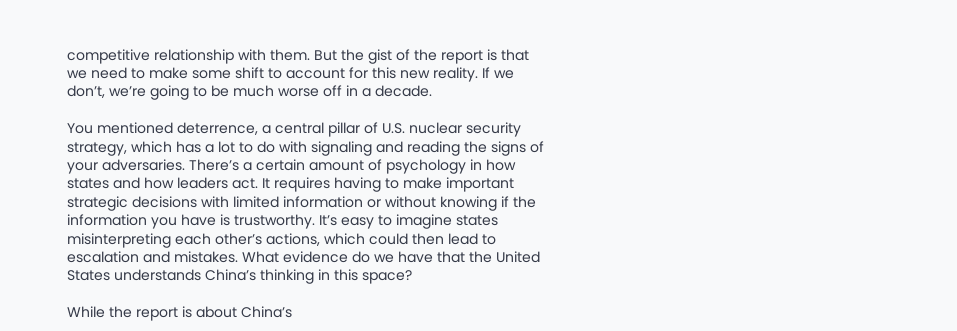competitive relationship with them. But the gist of the report is that we need to make some shift to account for this new reality. If we don’t, we’re going to be much worse off in a decade.

You mentioned deterrence, a central pillar of U.S. nuclear security strategy, which has a lot to do with signaling and reading the signs of your adversaries. There’s a certain amount of psychology in how states and how leaders act. It requires having to make important strategic decisions with limited information or without knowing if the information you have is trustworthy. It’s easy to imagine states misinterpreting each other’s actions, which could then lead to escalation and mistakes. What evidence do we have that the United States understands China’s thinking in this space?

While the report is about China’s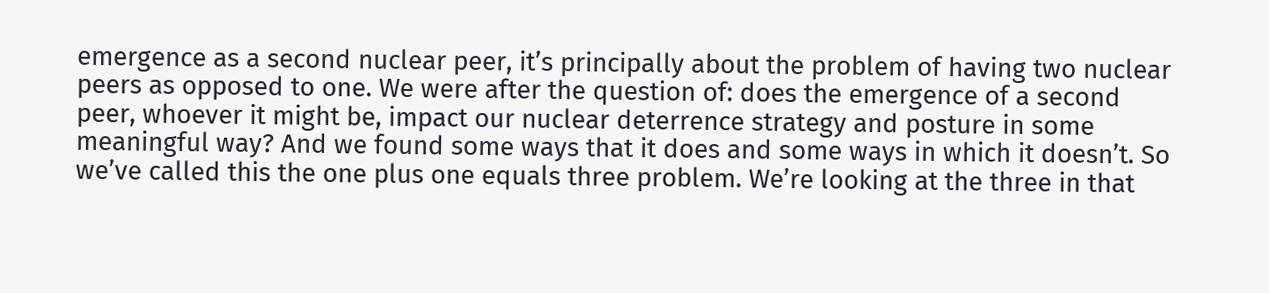emergence as a second nuclear peer, it’s principally about the problem of having two nuclear peers as opposed to one. We were after the question of: does the emergence of a second peer, whoever it might be, impact our nuclear deterrence strategy and posture in some meaningful way? And we found some ways that it does and some ways in which it doesn’t. So we’ve called this the one plus one equals three problem. We’re looking at the three in that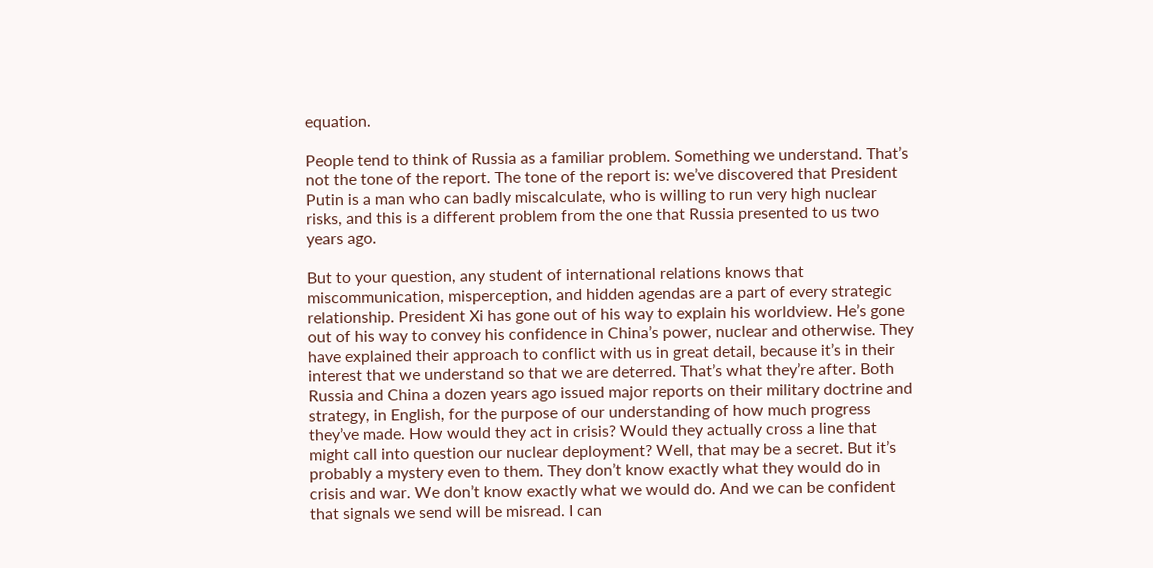equation.

People tend to think of Russia as a familiar problem. Something we understand. That’s not the tone of the report. The tone of the report is: we’ve discovered that President Putin is a man who can badly miscalculate, who is willing to run very high nuclear risks, and this is a different problem from the one that Russia presented to us two years ago.

But to your question, any student of international relations knows that miscommunication, misperception, and hidden agendas are a part of every strategic relationship. President Xi has gone out of his way to explain his worldview. He’s gone out of his way to convey his confidence in China’s power, nuclear and otherwise. They have explained their approach to conflict with us in great detail, because it’s in their interest that we understand so that we are deterred. That’s what they’re after. Both Russia and China a dozen years ago issued major reports on their military doctrine and strategy, in English, for the purpose of our understanding of how much progress they’ve made. How would they act in crisis? Would they actually cross a line that might call into question our nuclear deployment? Well, that may be a secret. But it’s probably a mystery even to them. They don’t know exactly what they would do in crisis and war. We don’t know exactly what we would do. And we can be confident that signals we send will be misread. I can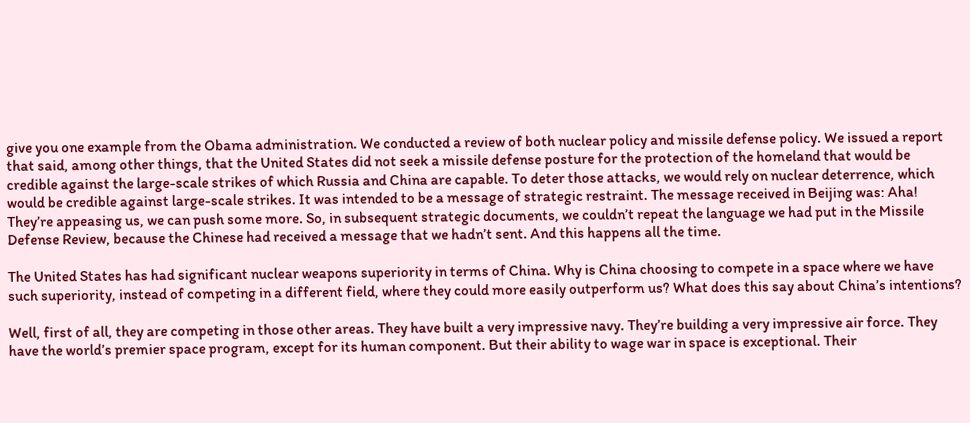give you one example from the Obama administration. We conducted a review of both nuclear policy and missile defense policy. We issued a report that said, among other things, that the United States did not seek a missile defense posture for the protection of the homeland that would be credible against the large-scale strikes of which Russia and China are capable. To deter those attacks, we would rely on nuclear deterrence, which would be credible against large-scale strikes. It was intended to be a message of strategic restraint. The message received in Beijing was: Aha! They’re appeasing us, we can push some more. So, in subsequent strategic documents, we couldn’t repeat the language we had put in the Missile Defense Review, because the Chinese had received a message that we hadn’t sent. And this happens all the time.

The United States has had significant nuclear weapons superiority in terms of China. Why is China choosing to compete in a space where we have such superiority, instead of competing in a different field, where they could more easily outperform us? What does this say about China’s intentions?

Well, first of all, they are competing in those other areas. They have built a very impressive navy. They’re building a very impressive air force. They have the world’s premier space program, except for its human component. But their ability to wage war in space is exceptional. Their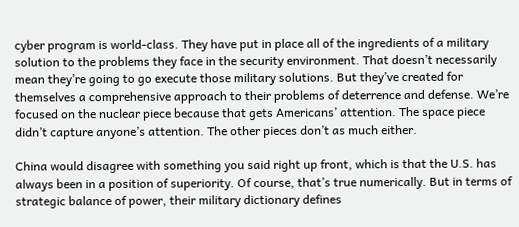cyber program is world-class. They have put in place all of the ingredients of a military solution to the problems they face in the security environment. That doesn’t necessarily mean they’re going to go execute those military solutions. But they’ve created for themselves a comprehensive approach to their problems of deterrence and defense. We’re focused on the nuclear piece because that gets Americans’ attention. The space piece didn’t capture anyone’s attention. The other pieces don’t as much either.

China would disagree with something you said right up front, which is that the U.S. has always been in a position of superiority. Of course, that’s true numerically. But in terms of strategic balance of power, their military dictionary defines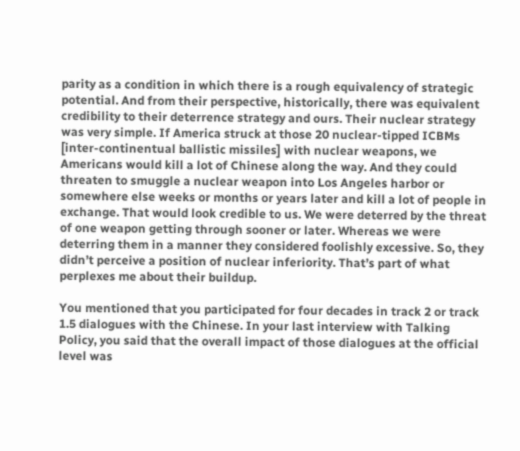parity as a condition in which there is a rough equivalency of strategic potential. And from their perspective, historically, there was equivalent credibility to their deterrence strategy and ours. Their nuclear strategy was very simple. If America struck at those 20 nuclear-tipped ICBMs [inter-continentual ballistic missiles] with nuclear weapons, we Americans would kill a lot of Chinese along the way. And they could threaten to smuggle a nuclear weapon into Los Angeles harbor or somewhere else weeks or months or years later and kill a lot of people in exchange. That would look credible to us. We were deterred by the threat of one weapon getting through sooner or later. Whereas we were deterring them in a manner they considered foolishly excessive. So, they didn’t perceive a position of nuclear inferiority. That’s part of what perplexes me about their buildup.

You mentioned that you participated for four decades in track 2 or track 1.5 dialogues with the Chinese. In your last interview with Talking Policy, you said that the overall impact of those dialogues at the official level was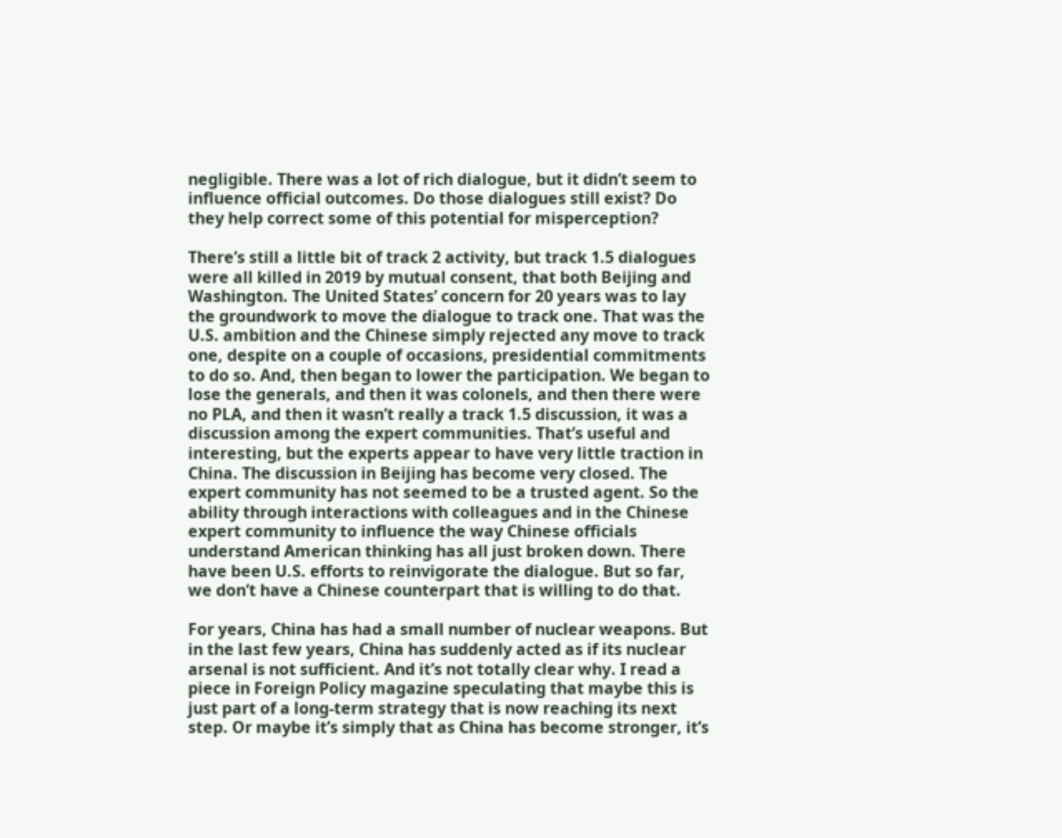negligible. There was a lot of rich dialogue, but it didn’t seem to influence official outcomes. Do those dialogues still exist? Do they help correct some of this potential for misperception?

There’s still a little bit of track 2 activity, but track 1.5 dialogues were all killed in 2019 by mutual consent, that both Beijing and Washington. The United States’ concern for 20 years was to lay the groundwork to move the dialogue to track one. That was the U.S. ambition and the Chinese simply rejected any move to track one, despite on a couple of occasions, presidential commitments to do so. And, then began to lower the participation. We began to lose the generals, and then it was colonels, and then there were no PLA, and then it wasn’t really a track 1.5 discussion, it was a discussion among the expert communities. That’s useful and interesting, but the experts appear to have very little traction in China. The discussion in Beijing has become very closed. The expert community has not seemed to be a trusted agent. So the ability through interactions with colleagues and in the Chinese expert community to influence the way Chinese officials understand American thinking has all just broken down. There have been U.S. efforts to reinvigorate the dialogue. But so far, we don’t have a Chinese counterpart that is willing to do that.

For years, China has had a small number of nuclear weapons. But in the last few years, China has suddenly acted as if its nuclear arsenal is not sufficient. And it’s not totally clear why. I read a piece in Foreign Policy magazine speculating that maybe this is just part of a long-term strategy that is now reaching its next step. Or maybe it’s simply that as China has become stronger, it’s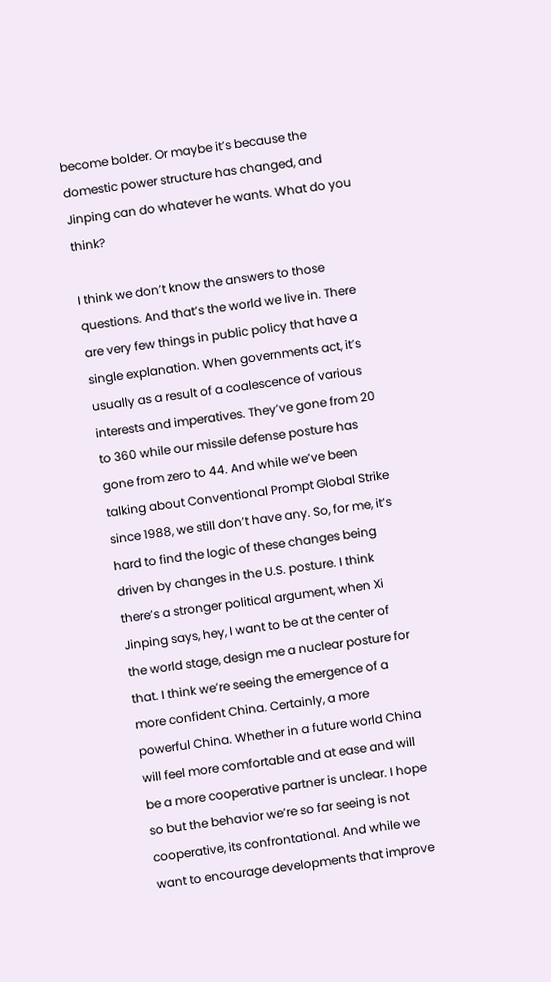become bolder. Or maybe it’s because the domestic power structure has changed, and Jinping can do whatever he wants. What do you think?

I think we don’t know the answers to those questions. And that’s the world we live in. There are very few things in public policy that have a single explanation. When governments act, it’s usually as a result of a coalescence of various interests and imperatives. They’ve gone from 20 to 360 while our missile defense posture has gone from zero to 44. And while we’ve been talking about Conventional Prompt Global Strike since 1988, we still don’t have any. So, for me, it’s hard to find the logic of these changes being driven by changes in the U.S. posture. I think there’s a stronger political argument, when Xi Jinping says, hey, I want to be at the center of the world stage, design me a nuclear posture for that. I think we’re seeing the emergence of a more confident China. Certainly, a more powerful China. Whether in a future world China will feel more comfortable and at ease and will be a more cooperative partner is unclear. I hope so but the behavior we’re so far seeing is not cooperative, its confrontational. And while we want to encourage developments that improve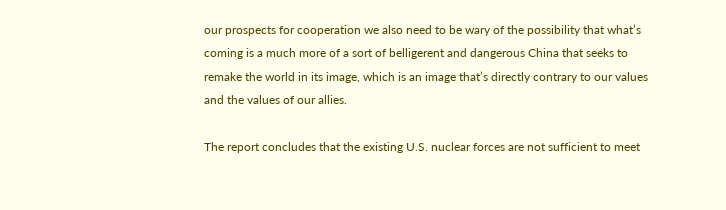our prospects for cooperation we also need to be wary of the possibility that what’s coming is a much more of a sort of belligerent and dangerous China that seeks to remake the world in its image, which is an image that’s directly contrary to our values and the values of our allies.

The report concludes that the existing U.S. nuclear forces are not sufficient to meet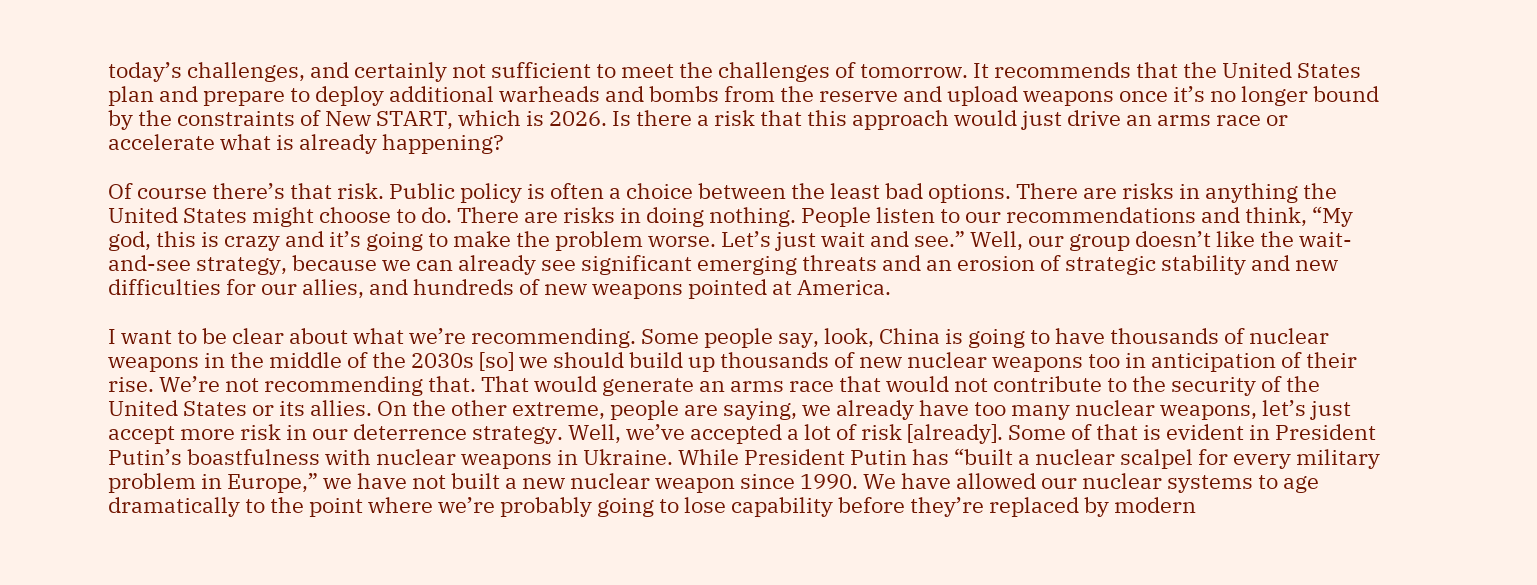today’s challenges, and certainly not sufficient to meet the challenges of tomorrow. It recommends that the United States plan and prepare to deploy additional warheads and bombs from the reserve and upload weapons once it’s no longer bound by the constraints of New START, which is 2026. Is there a risk that this approach would just drive an arms race or accelerate what is already happening?

Of course there’s that risk. Public policy is often a choice between the least bad options. There are risks in anything the United States might choose to do. There are risks in doing nothing. People listen to our recommendations and think, “My god, this is crazy and it’s going to make the problem worse. Let’s just wait and see.” Well, our group doesn’t like the wait-and-see strategy, because we can already see significant emerging threats and an erosion of strategic stability and new difficulties for our allies, and hundreds of new weapons pointed at America.

I want to be clear about what we’re recommending. Some people say, look, China is going to have thousands of nuclear weapons in the middle of the 2030s [so] we should build up thousands of new nuclear weapons too in anticipation of their rise. We’re not recommending that. That would generate an arms race that would not contribute to the security of the United States or its allies. On the other extreme, people are saying, we already have too many nuclear weapons, let’s just accept more risk in our deterrence strategy. Well, we’ve accepted a lot of risk [already]. Some of that is evident in President Putin’s boastfulness with nuclear weapons in Ukraine. While President Putin has “built a nuclear scalpel for every military problem in Europe,” we have not built a new nuclear weapon since 1990. We have allowed our nuclear systems to age dramatically to the point where we’re probably going to lose capability before they’re replaced by modern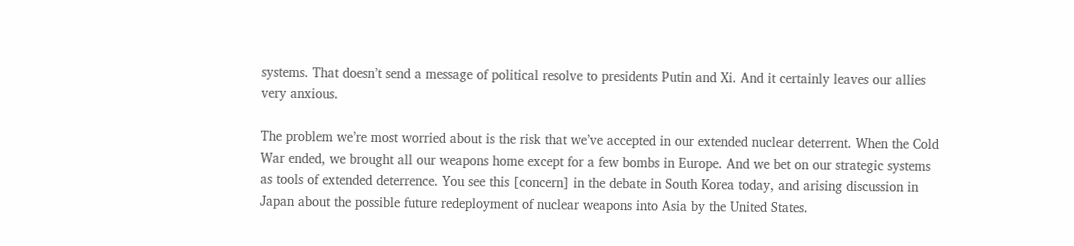systems. That doesn’t send a message of political resolve to presidents Putin and Xi. And it certainly leaves our allies very anxious.

The problem we’re most worried about is the risk that we’ve accepted in our extended nuclear deterrent. When the Cold War ended, we brought all our weapons home except for a few bombs in Europe. And we bet on our strategic systems as tools of extended deterrence. You see this [concern] in the debate in South Korea today, and arising discussion in Japan about the possible future redeployment of nuclear weapons into Asia by the United States.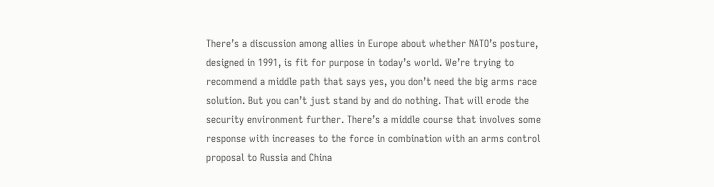There’s a discussion among allies in Europe about whether NATO’s posture, designed in 1991, is fit for purpose in today’s world. We’re trying to recommend a middle path that says yes, you don’t need the big arms race solution. But you can’t just stand by and do nothing. That will erode the security environment further. There’s a middle course that involves some response with increases to the force in combination with an arms control proposal to Russia and China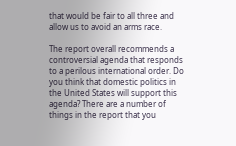that would be fair to all three and allow us to avoid an arms race.

The report overall recommends a controversial agenda that responds to a perilous international order. Do you think that domestic politics in the United States will support this agenda? There are a number of things in the report that you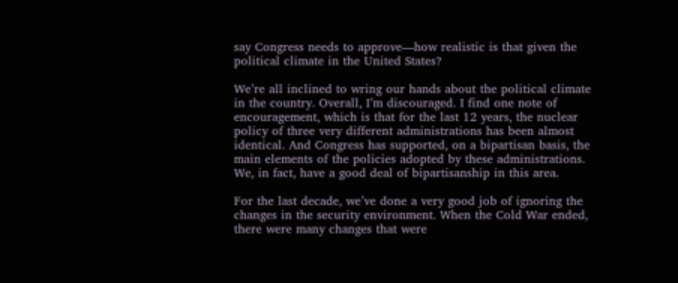say Congress needs to approve—how realistic is that given the political climate in the United States?

We’re all inclined to wring our hands about the political climate in the country. Overall, I’m discouraged. I find one note of encouragement, which is that for the last 12 years, the nuclear policy of three very different administrations has been almost identical. And Congress has supported, on a bipartisan basis, the main elements of the policies adopted by these administrations. We, in fact, have a good deal of bipartisanship in this area.

For the last decade, we’ve done a very good job of ignoring the changes in the security environment. When the Cold War ended, there were many changes that were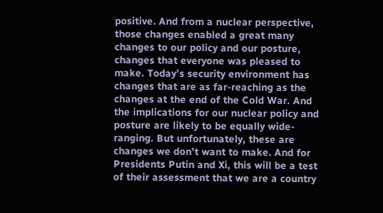positive. And from a nuclear perspective, those changes enabled a great many changes to our policy and our posture, changes that everyone was pleased to make. Today’s security environment has changes that are as far-reaching as the changes at the end of the Cold War. And the implications for our nuclear policy and posture are likely to be equally wide-ranging. But unfortunately, these are changes we don’t want to make. And for Presidents Putin and Xi, this will be a test of their assessment that we are a country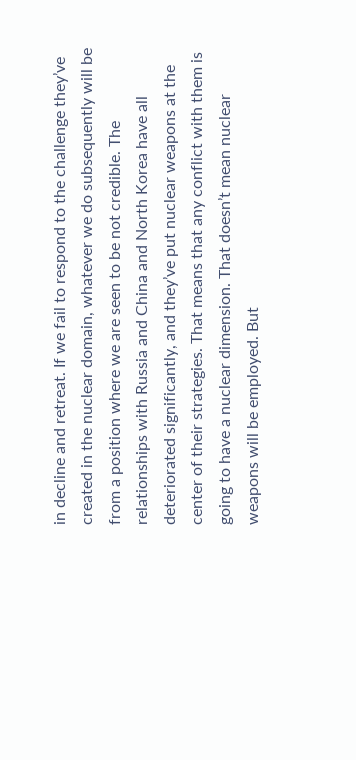in decline and retreat. If we fail to respond to the challenge they’ve created in the nuclear domain, whatever we do subsequently will be from a position where we are seen to be not credible. The relationships with Russia and China and North Korea have all deteriorated significantly, and they’ve put nuclear weapons at the center of their strategies. That means that any conflict with them is going to have a nuclear dimension. That doesn’t mean nuclear weapons will be employed. But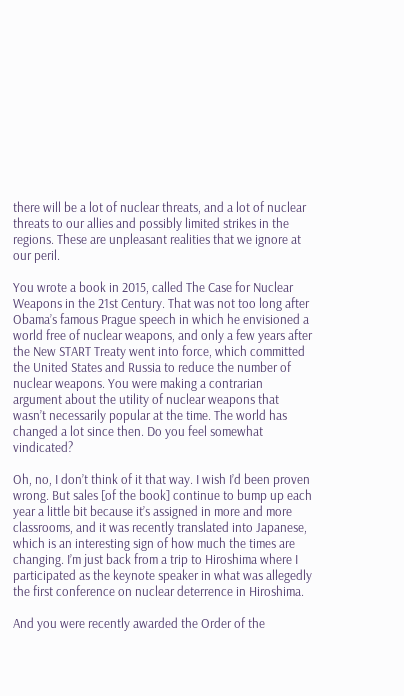there will be a lot of nuclear threats, and a lot of nuclear threats to our allies and possibly limited strikes in the regions. These are unpleasant realities that we ignore at our peril.

You wrote a book in 2015, called The Case for Nuclear Weapons in the 21st Century. That was not too long after Obama’s famous Prague speech in which he envisioned a world free of nuclear weapons, and only a few years after the New START Treaty went into force, which committed the United States and Russia to reduce the number of nuclear weapons. You were making a contrarian argument about the utility of nuclear weapons that wasn’t necessarily popular at the time. The world has changed a lot since then. Do you feel somewhat vindicated?

Oh, no, I don’t think of it that way. I wish I’d been proven wrong. But sales [of the book] continue to bump up each year a little bit because it’s assigned in more and more classrooms, and it was recently translated into Japanese, which is an interesting sign of how much the times are changing. I’m just back from a trip to Hiroshima where I participated as the keynote speaker in what was allegedly the first conference on nuclear deterrence in Hiroshima.

And you were recently awarded the Order of the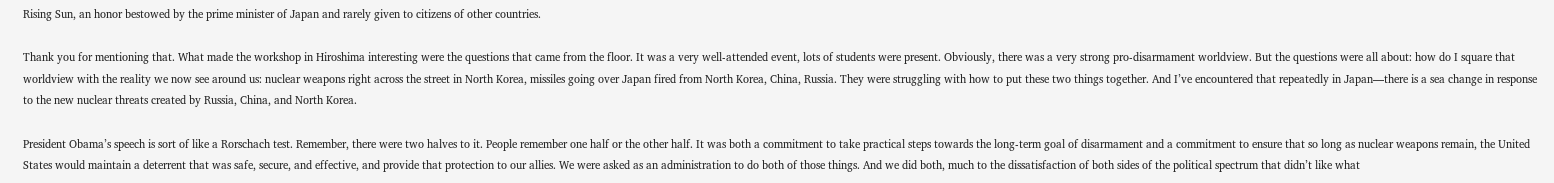Rising Sun, an honor bestowed by the prime minister of Japan and rarely given to citizens of other countries.

Thank you for mentioning that. What made the workshop in Hiroshima interesting were the questions that came from the floor. It was a very well-attended event, lots of students were present. Obviously, there was a very strong pro-disarmament worldview. But the questions were all about: how do I square that worldview with the reality we now see around us: nuclear weapons right across the street in North Korea, missiles going over Japan fired from North Korea, China, Russia. They were struggling with how to put these two things together. And I’ve encountered that repeatedly in Japan—there is a sea change in response to the new nuclear threats created by Russia, China, and North Korea.

President Obama’s speech is sort of like a Rorschach test. Remember, there were two halves to it. People remember one half or the other half. It was both a commitment to take practical steps towards the long-term goal of disarmament and a commitment to ensure that so long as nuclear weapons remain, the United States would maintain a deterrent that was safe, secure, and effective, and provide that protection to our allies. We were asked as an administration to do both of those things. And we did both, much to the dissatisfaction of both sides of the political spectrum that didn’t like what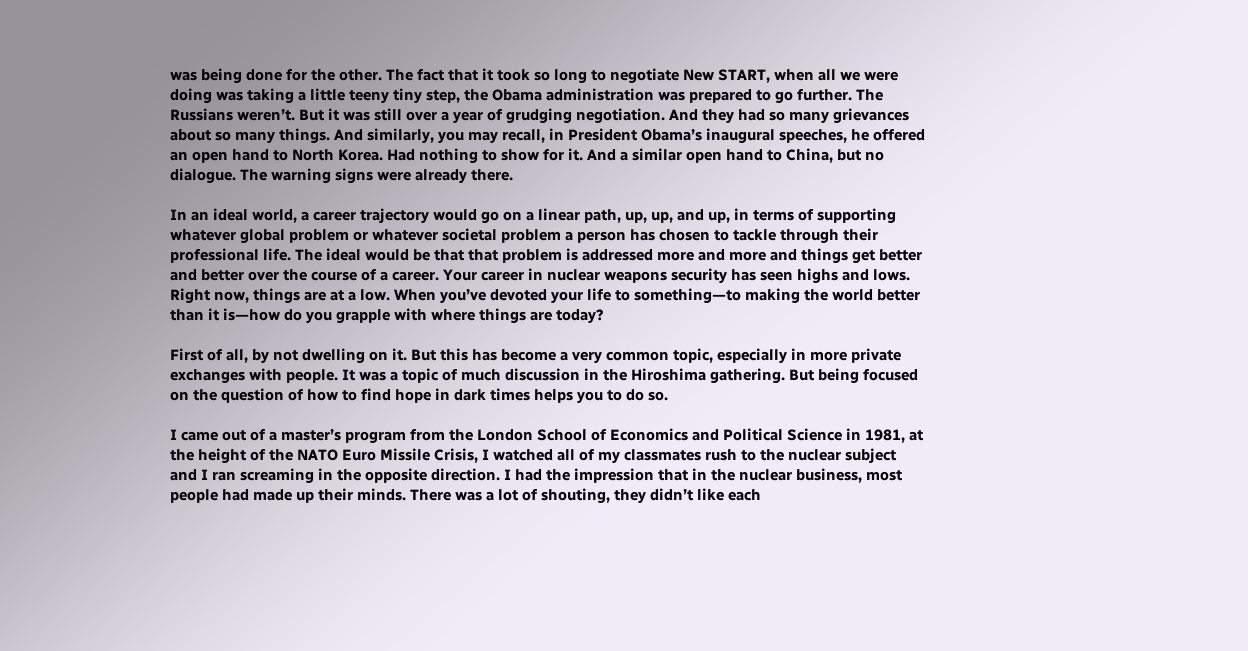was being done for the other. The fact that it took so long to negotiate New START, when all we were doing was taking a little teeny tiny step, the Obama administration was prepared to go further. The Russians weren’t. But it was still over a year of grudging negotiation. And they had so many grievances about so many things. And similarly, you may recall, in President Obama’s inaugural speeches, he offered an open hand to North Korea. Had nothing to show for it. And a similar open hand to China, but no dialogue. The warning signs were already there.

In an ideal world, a career trajectory would go on a linear path, up, up, and up, in terms of supporting whatever global problem or whatever societal problem a person has chosen to tackle through their professional life. The ideal would be that that problem is addressed more and more and things get better and better over the course of a career. Your career in nuclear weapons security has seen highs and lows. Right now, things are at a low. When you’ve devoted your life to something—to making the world better than it is—how do you grapple with where things are today?

First of all, by not dwelling on it. But this has become a very common topic, especially in more private exchanges with people. It was a topic of much discussion in the Hiroshima gathering. But being focused on the question of how to find hope in dark times helps you to do so.

I came out of a master’s program from the London School of Economics and Political Science in 1981, at the height of the NATO Euro Missile Crisis, I watched all of my classmates rush to the nuclear subject and I ran screaming in the opposite direction. I had the impression that in the nuclear business, most people had made up their minds. There was a lot of shouting, they didn’t like each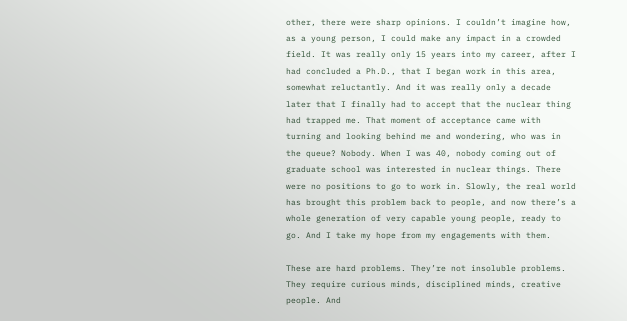other, there were sharp opinions. I couldn’t imagine how, as a young person, I could make any impact in a crowded field. It was really only 15 years into my career, after I had concluded a Ph.D., that I began work in this area, somewhat reluctantly. And it was really only a decade later that I finally had to accept that the nuclear thing had trapped me. That moment of acceptance came with turning and looking behind me and wondering, who was in the queue? Nobody. When I was 40, nobody coming out of graduate school was interested in nuclear things. There were no positions to go to work in. Slowly, the real world has brought this problem back to people, and now there’s a whole generation of very capable young people, ready to go. And I take my hope from my engagements with them.

These are hard problems. They’re not insoluble problems. They require curious minds, disciplined minds, creative people. And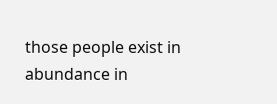those people exist in abundance in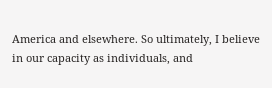America and elsewhere. So ultimately, I believe in our capacity as individuals, and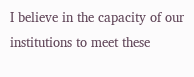I believe in the capacity of our institutions to meet these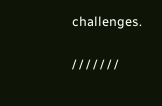challenges.

/ / / / / / /